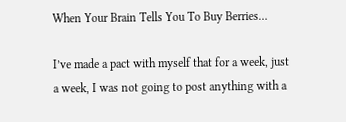When Your Brain Tells You To Buy Berries…

I’ve made a pact with myself that for a week, just a week, I was not going to post anything with a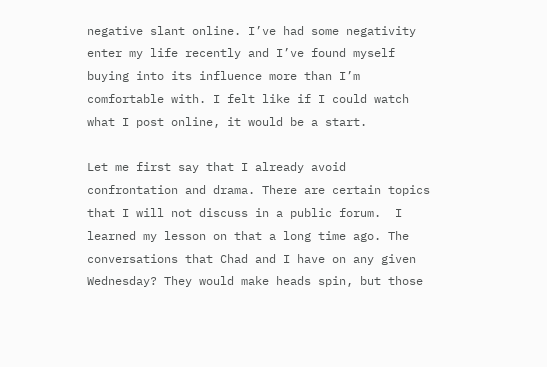negative slant online. I’ve had some negativity enter my life recently and I’ve found myself buying into its influence more than I’m comfortable with. I felt like if I could watch what I post online, it would be a start.

Let me first say that I already avoid confrontation and drama. There are certain topics that I will not discuss in a public forum.  I learned my lesson on that a long time ago. The conversations that Chad and I have on any given Wednesday? They would make heads spin, but those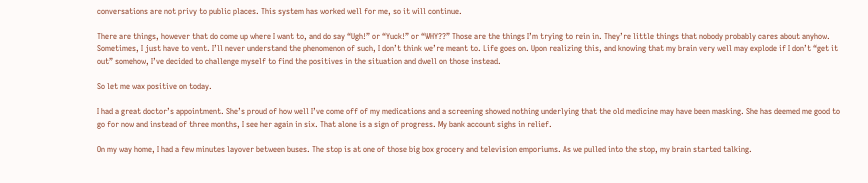conversations are not privy to public places. This system has worked well for me, so it will continue.

There are things, however that do come up where I want to, and do say “Ugh!” or “Yuck!” or “WHY??” Those are the things I’m trying to rein in. They’re little things that nobody probably cares about anyhow. Sometimes, I just have to vent. I’ll never understand the phenomenon of such, I don’t think we’re meant to. Life goes on. Upon realizing this, and knowing that my brain very well may explode if I don’t “get it out” somehow, I’ve decided to challenge myself to find the positives in the situation and dwell on those instead.

So let me wax positive on today.

I had a great doctor’s appointment. She’s proud of how well I’ve come off of my medications and a screening showed nothing underlying that the old medicine may have been masking. She has deemed me good to go for now and instead of three months, I see her again in six. That alone is a sign of progress. My bank account sighs in relief.

On my way home, I had a few minutes layover between buses. The stop is at one of those big box grocery and television emporiums. As we pulled into the stop, my brain started talking.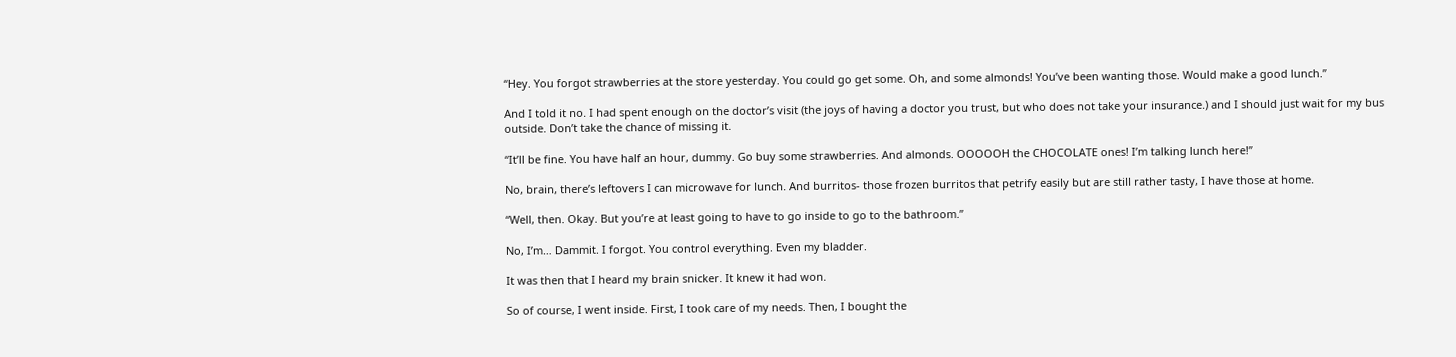“Hey. You forgot strawberries at the store yesterday. You could go get some. Oh, and some almonds! You’ve been wanting those. Would make a good lunch.”

And I told it no. I had spent enough on the doctor’s visit (the joys of having a doctor you trust, but who does not take your insurance.) and I should just wait for my bus outside. Don’t take the chance of missing it.

“It’ll be fine. You have half an hour, dummy. Go buy some strawberries. And almonds. OOOOOH the CHOCOLATE ones! I’m talking lunch here!”

No, brain, there’s leftovers I can microwave for lunch. And burritos- those frozen burritos that petrify easily but are still rather tasty, I have those at home.

“Well, then. Okay. But you’re at least going to have to go inside to go to the bathroom.”

No, I’m… Dammit. I forgot. You control everything. Even my bladder.

It was then that I heard my brain snicker. It knew it had won.

So of course, I went inside. First, I took care of my needs. Then, I bought the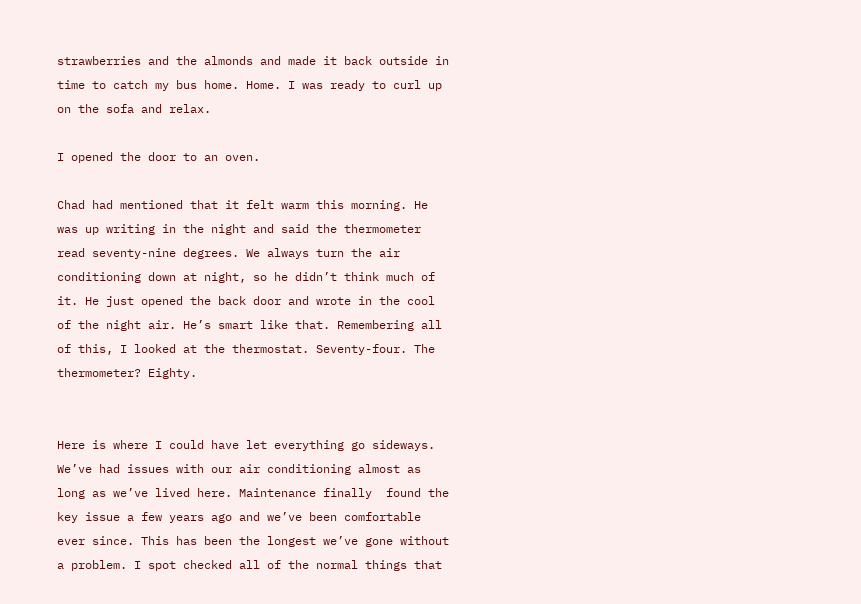strawberries and the almonds and made it back outside in time to catch my bus home. Home. I was ready to curl up on the sofa and relax.

I opened the door to an oven.

Chad had mentioned that it felt warm this morning. He was up writing in the night and said the thermometer read seventy-nine degrees. We always turn the air conditioning down at night, so he didn’t think much of it. He just opened the back door and wrote in the cool of the night air. He’s smart like that. Remembering all of this, I looked at the thermostat. Seventy-four. The thermometer? Eighty.


Here is where I could have let everything go sideways. We’ve had issues with our air conditioning almost as long as we’ve lived here. Maintenance finally  found the key issue a few years ago and we’ve been comfortable ever since. This has been the longest we’ve gone without a problem. I spot checked all of the normal things that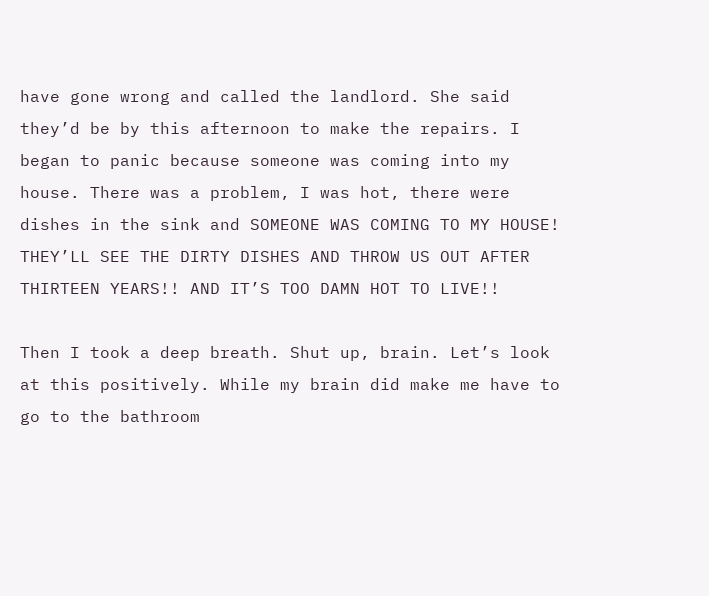have gone wrong and called the landlord. She said they’d be by this afternoon to make the repairs. I began to panic because someone was coming into my house. There was a problem, I was hot, there were dishes in the sink and SOMEONE WAS COMING TO MY HOUSE! THEY’LL SEE THE DIRTY DISHES AND THROW US OUT AFTER THIRTEEN YEARS!! AND IT’S TOO DAMN HOT TO LIVE!!

Then I took a deep breath. Shut up, brain. Let’s look at this positively. While my brain did make me have to go to the bathroom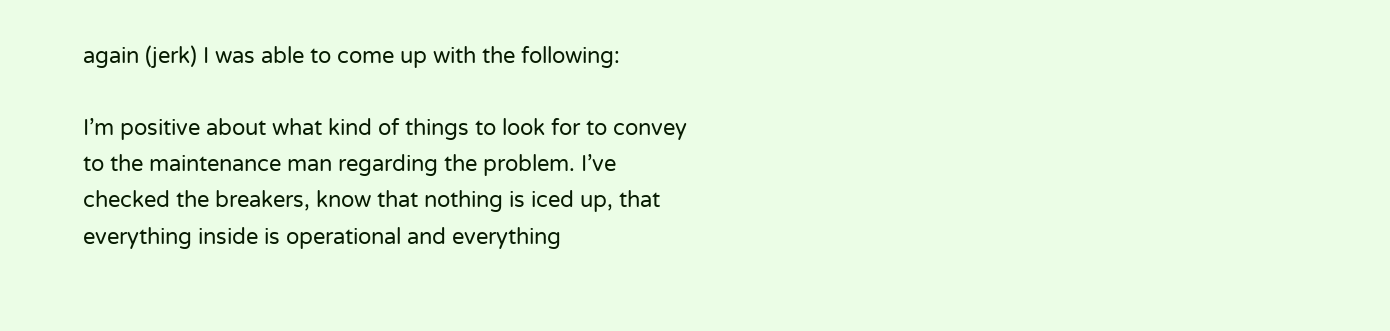again (jerk) I was able to come up with the following:

I’m positive about what kind of things to look for to convey to the maintenance man regarding the problem. I’ve checked the breakers, know that nothing is iced up, that everything inside is operational and everything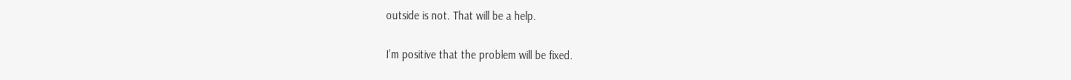outside is not. That will be a help.

I’m positive that the problem will be fixed.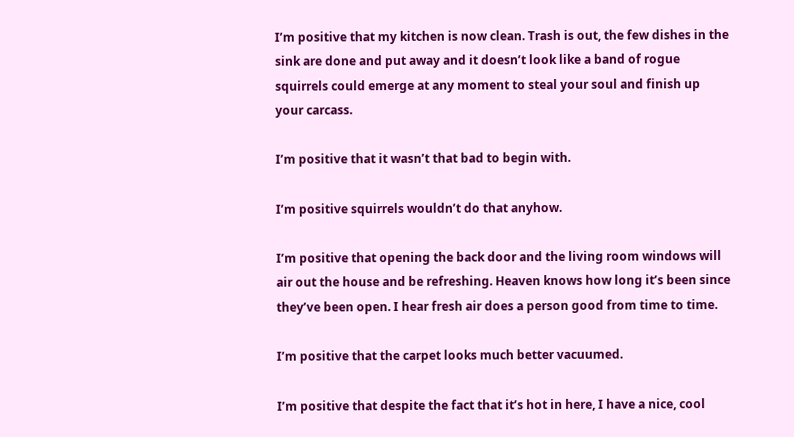I’m positive that my kitchen is now clean. Trash is out, the few dishes in the sink are done and put away and it doesn’t look like a band of rogue squirrels could emerge at any moment to steal your soul and finish up your carcass.

I’m positive that it wasn’t that bad to begin with.

I’m positive squirrels wouldn’t do that anyhow.

I’m positive that opening the back door and the living room windows will air out the house and be refreshing. Heaven knows how long it’s been since they’ve been open. I hear fresh air does a person good from time to time.

I’m positive that the carpet looks much better vacuumed.

I’m positive that despite the fact that it’s hot in here, I have a nice, cool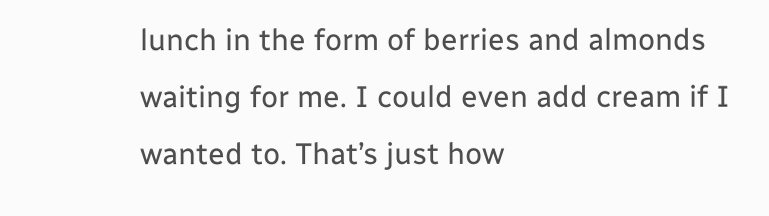lunch in the form of berries and almonds waiting for me. I could even add cream if I wanted to. That’s just how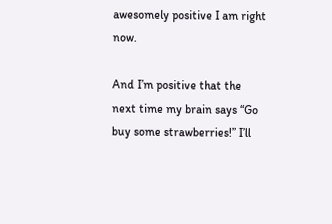awesomely positive I am right now.

And I’m positive that the next time my brain says “Go buy some strawberries!” I’ll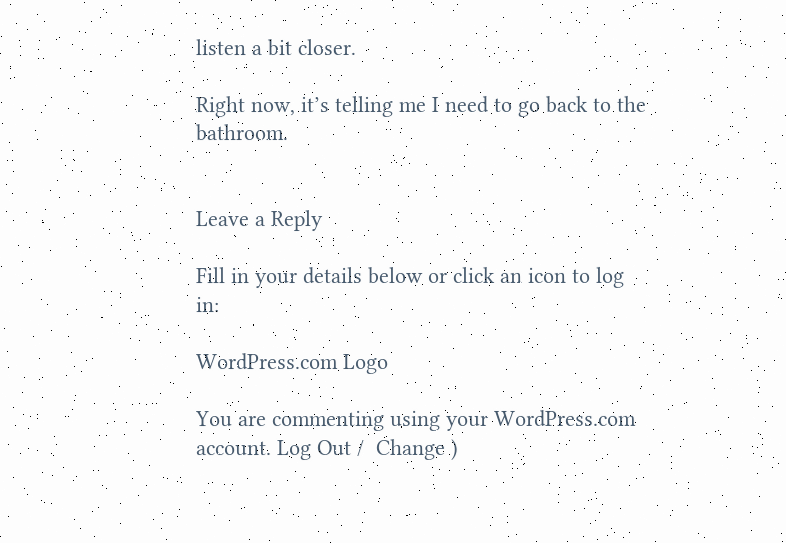listen a bit closer.

Right now, it’s telling me I need to go back to the bathroom.


Leave a Reply

Fill in your details below or click an icon to log in:

WordPress.com Logo

You are commenting using your WordPress.com account. Log Out /  Change )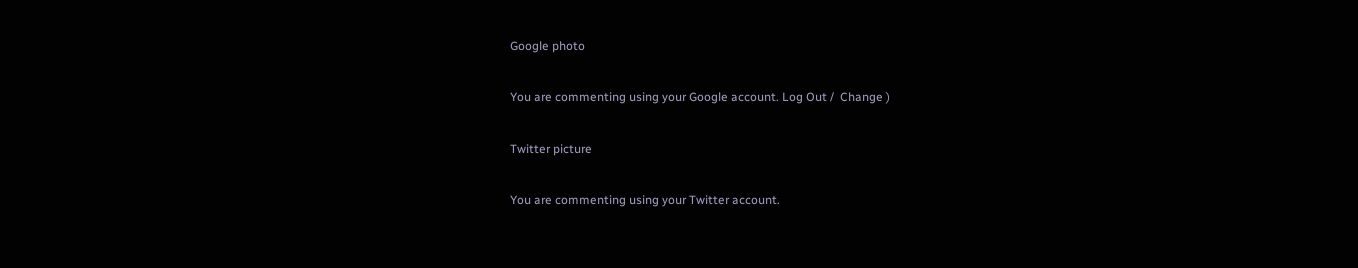Google photo

You are commenting using your Google account. Log Out /  Change )

Twitter picture

You are commenting using your Twitter account.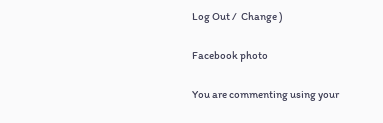Log Out /  Change )

Facebook photo

You are commenting using your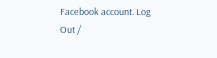Facebook account. Log Out /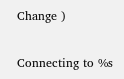Change )

Connecting to %s